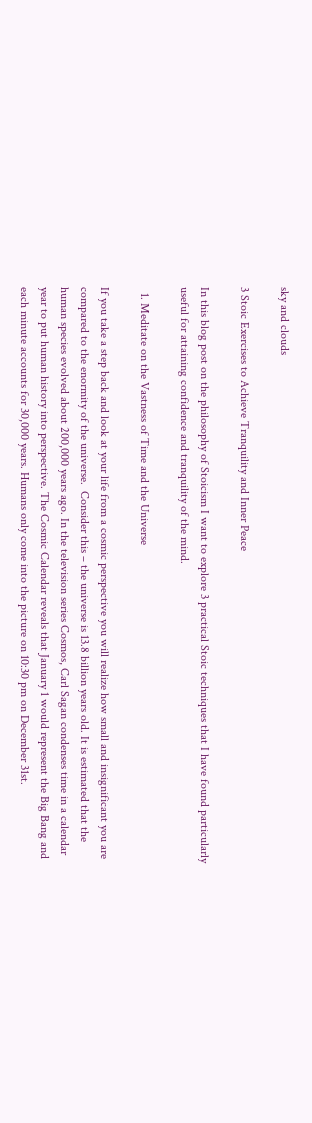sky and clouds

3 Stoic Exercises to Achieve Tranquility and Inner Peace

In this blog post on the philosophy of Stoicism I want to explore 3 practical Stoic techniques that I have found particularly useful for attaining confidence and tranquility of the mind.

  1. Meditate on the Vastness of Time and the Universe

If you take a step back and look at your life from a cosmic perspective you will realize how small and insignificant you are compared to the enormity of the universe.  Consider this – the universe is 13.8 billion years old. It is estimated that the human species evolved about 200,000 years ago. In the television series Cosmos, Carl Sagan condenses time in a calendar year to put human history into perspective. The Cosmic Calendar reveals that January 1 would represent the Big Bang and each minute accounts for 30,000 years. Humans only come into the picture on 10:30 pm on December 31st.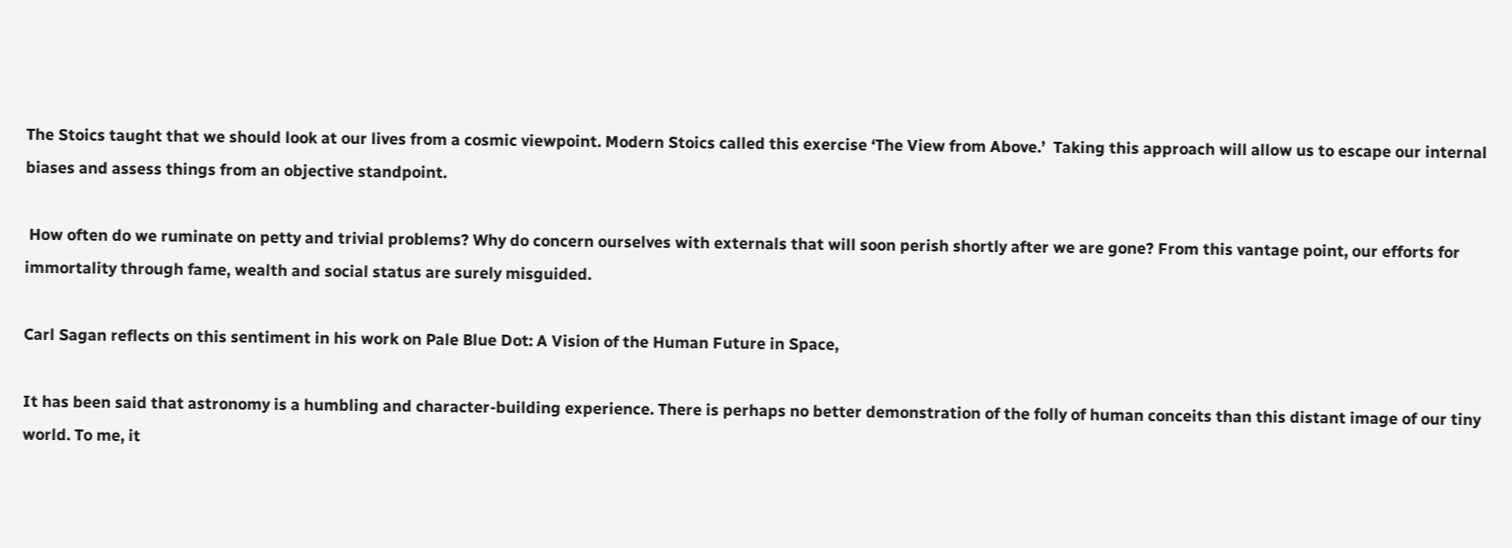The Stoics taught that we should look at our lives from a cosmic viewpoint. Modern Stoics called this exercise ‘The View from Above.’  Taking this approach will allow us to escape our internal biases and assess things from an objective standpoint.

 How often do we ruminate on petty and trivial problems? Why do concern ourselves with externals that will soon perish shortly after we are gone? From this vantage point, our efforts for immortality through fame, wealth and social status are surely misguided.

Carl Sagan reflects on this sentiment in his work on Pale Blue Dot: A Vision of the Human Future in Space,

It has been said that astronomy is a humbling and character-building experience. There is perhaps no better demonstration of the folly of human conceits than this distant image of our tiny world. To me, it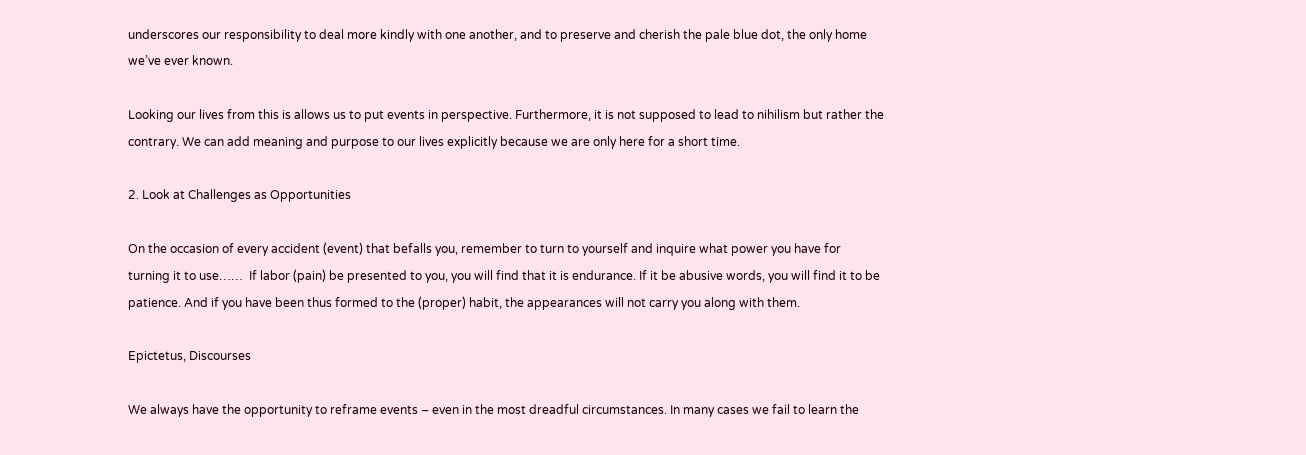underscores our responsibility to deal more kindly with one another, and to preserve and cherish the pale blue dot, the only home we’ve ever known.

Looking our lives from this is allows us to put events in perspective. Furthermore, it is not supposed to lead to nihilism but rather the contrary. We can add meaning and purpose to our lives explicitly because we are only here for a short time.

2. Look at Challenges as Opportunities

On the occasion of every accident (event) that befalls you, remember to turn to yourself and inquire what power you have for turning it to use……  If labor (pain) be presented to you, you will find that it is endurance. If it be abusive words, you will find it to be patience. And if you have been thus formed to the (proper) habit, the appearances will not carry you along with them.

Epictetus, Discourses

We always have the opportunity to reframe events – even in the most dreadful circumstances. In many cases we fail to learn the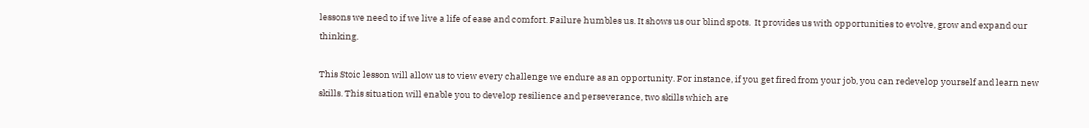lessons we need to if we live a life of ease and comfort. Failure humbles us. It shows us our blind spots.  It provides us with opportunities to evolve, grow and expand our thinking.

This Stoic lesson will allow us to view every challenge we endure as an opportunity. For instance, if you get fired from your job, you can redevelop yourself and learn new skills. This situation will enable you to develop resilience and perseverance, two skills which are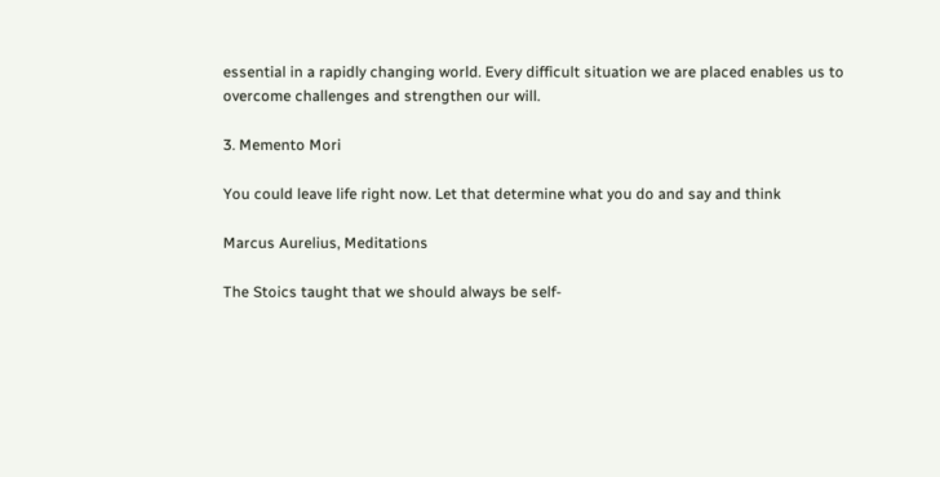essential in a rapidly changing world. Every difficult situation we are placed enables us to overcome challenges and strengthen our will.

3. Memento Mori

You could leave life right now. Let that determine what you do and say and think

Marcus Aurelius, Meditations

The Stoics taught that we should always be self-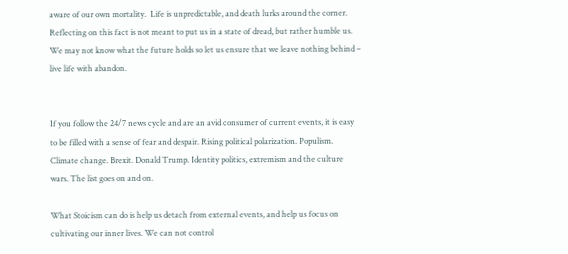aware of our own mortality.  Life is unpredictable, and death lurks around the corner. Reflecting on this fact is not meant to put us in a state of dread, but rather humble us. We may not know what the future holds so let us ensure that we leave nothing behind – live life with abandon.


If you follow the 24/7 news cycle and are an avid consumer of current events, it is easy to be filled with a sense of fear and despair. Rising political polarization. Populism. Climate change. Brexit. Donald Trump. Identity politics, extremism and the culture wars. The list goes on and on.

What Stoicism can do is help us detach from external events, and help us focus on cultivating our inner lives. We can not control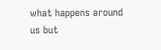what happens around us but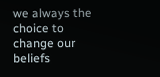we always the choice to change our beliefs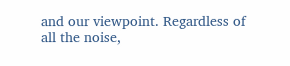and our viewpoint. Regardless of all the noise,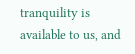tranquility is available to us, and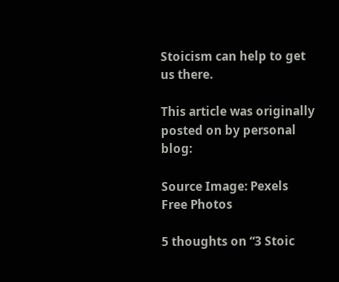Stoicism can help to get us there.

This article was originally posted on by personal blog:

Source Image: Pexels Free Photos

5 thoughts on “3 Stoic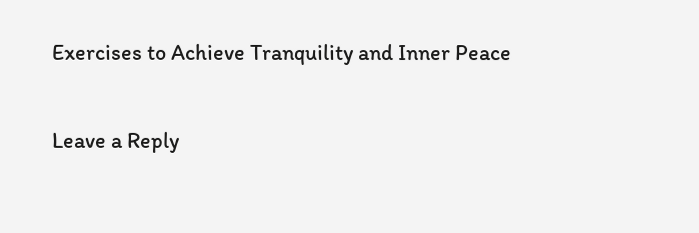Exercises to Achieve Tranquility and Inner Peace

Leave a Reply